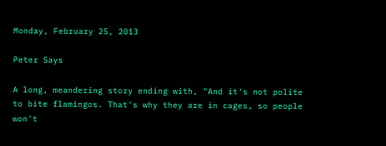Monday, February 25, 2013

Peter Says

A long, meandering story ending with, "And it's not polite to bite flamingos. That's why they are in cages, so people won't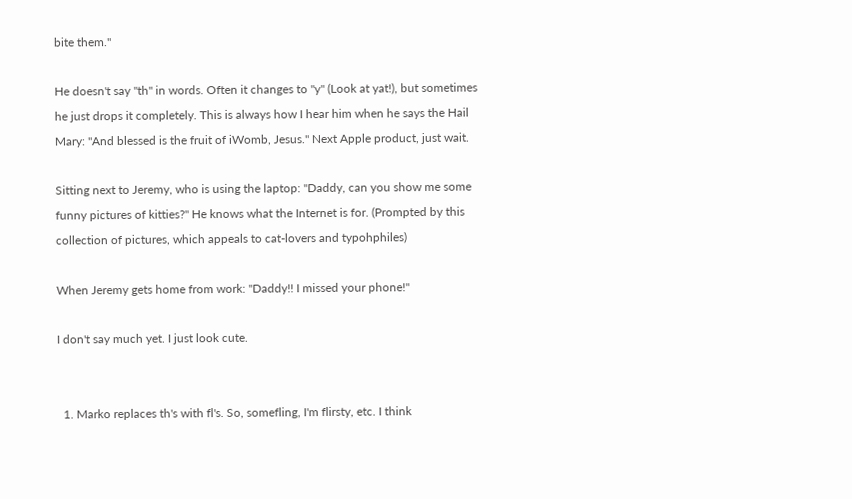bite them."

He doesn't say "th" in words. Often it changes to "y" (Look at yat!), but sometimes he just drops it completely. This is always how I hear him when he says the Hail Mary: "And blessed is the fruit of iWomb, Jesus." Next Apple product, just wait.

Sitting next to Jeremy, who is using the laptop: "Daddy, can you show me some funny pictures of kitties?" He knows what the Internet is for. (Prompted by this collection of pictures, which appeals to cat-lovers and typohphiles)

When Jeremy gets home from work: "Daddy!! I missed your phone!"

I don't say much yet. I just look cute.


  1. Marko replaces th's with fl's. So, somefling, I'm flirsty, etc. I think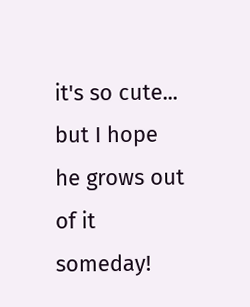it's so cute... but I hope he grows out of it someday!